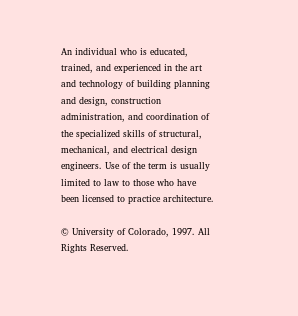An individual who is educated, trained, and experienced in the art and technology of building planning and design, construction administration, and coordination of the specialized skills of structural, mechanical, and electrical design engineers. Use of the term is usually limited to law to those who have been licensed to practice architecture.

© University of Colorado, 1997. All Rights Reserved.